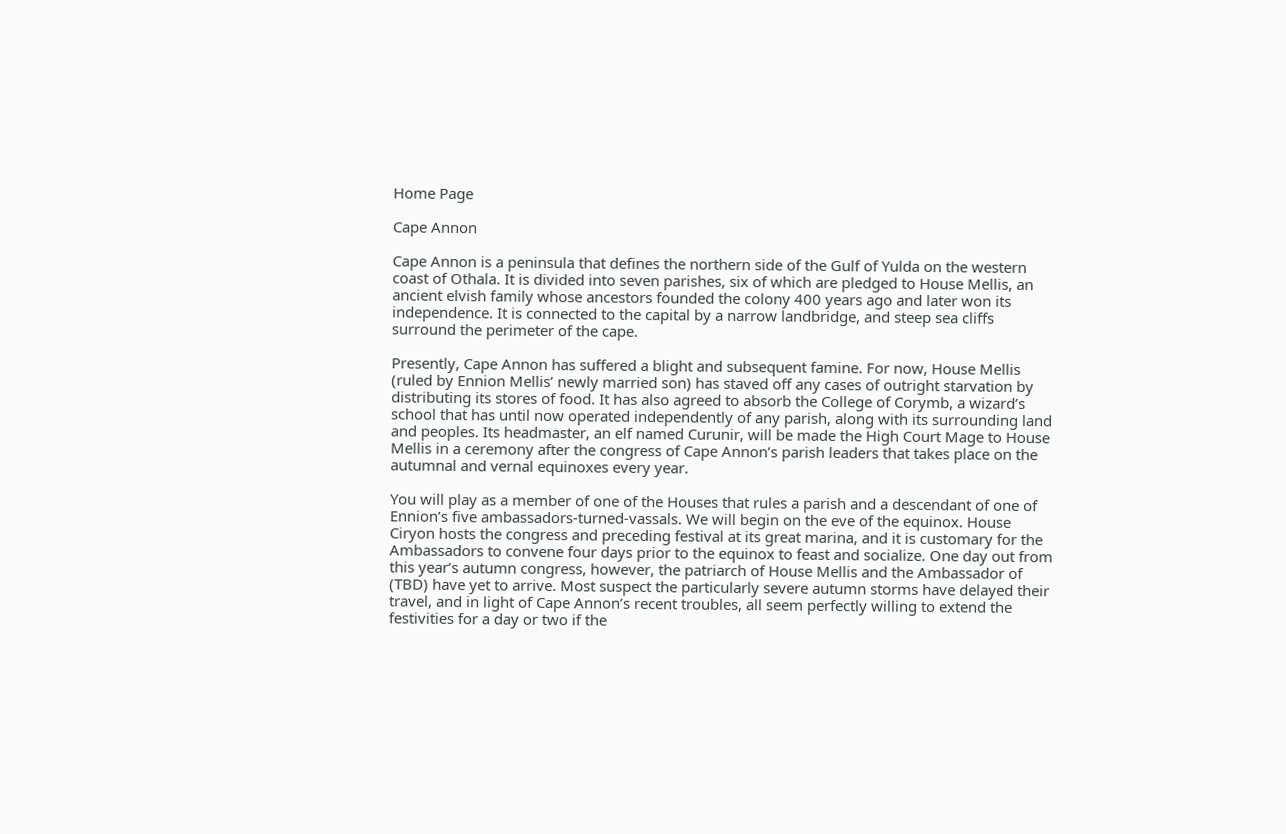Home Page

Cape Annon

Cape Annon is a peninsula that defines the northern side of the Gulf of Yulda on the western coast of Othala. It is divided into seven parishes, six of which are pledged to House Mellis, an ancient elvish family whose ancestors founded the colony 400 years ago and later won its independence. It is connected to the capital by a narrow landbridge, and steep sea cliffs surround the perimeter of the cape.

Presently, Cape Annon has suffered a blight and subsequent famine. For now, House Mellis (ruled by Ennion Mellis’ newly married son) has staved off any cases of outright starvation by distributing its stores of food. It has also agreed to absorb the College of Corymb, a wizard’s school that has until now operated independently of any parish, along with its surrounding land and peoples. Its headmaster, an elf named Curunir, will be made the High Court Mage to House Mellis in a ceremony after the congress of Cape Annon’s parish leaders that takes place on the autumnal and vernal equinoxes every year.

You will play as a member of one of the Houses that rules a parish and a descendant of one of Ennion’s five ambassadors-turned-vassals. We will begin on the eve of the equinox. House Ciryon hosts the congress and preceding festival at its great marina, and it is customary for the Ambassadors to convene four days prior to the equinox to feast and socialize. One day out from this year’s autumn congress, however, the patriarch of House Mellis and the Ambassador of (TBD) have yet to arrive. Most suspect the particularly severe autumn storms have delayed their travel, and in light of Cape Annon’s recent troubles, all seem perfectly willing to extend the festivities for a day or two if the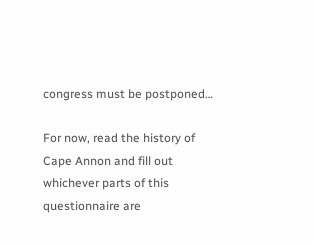congress must be postponed…

For now, read the history of Cape Annon and fill out whichever parts of this questionnaire are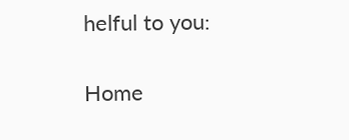helful to you:

Home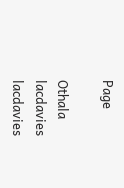Page

Othala lacdavies lacdavies